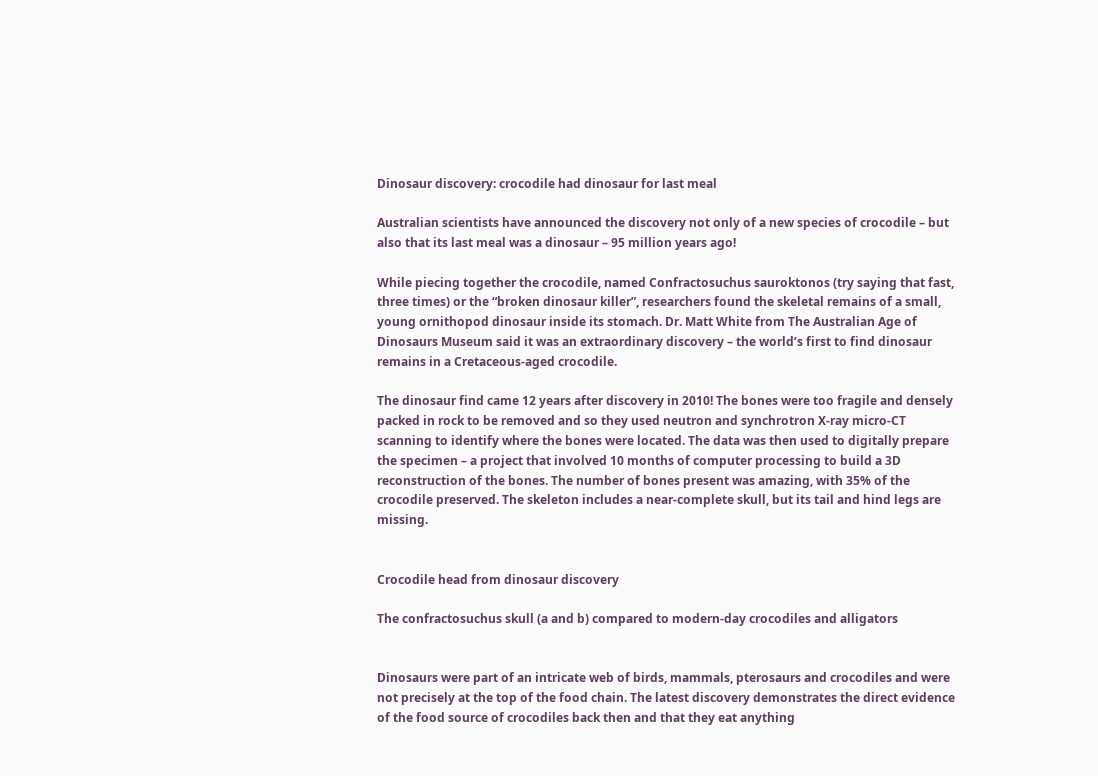Dinosaur discovery: crocodile had dinosaur for last meal

Australian scientists have announced the discovery not only of a new species of crocodile – but also that its last meal was a dinosaur – 95 million years ago!

While piecing together the crocodile, named Confractosuchus sauroktonos (try saying that fast, three times) or the “broken dinosaur killer”, researchers found the skeletal remains of a small, young ornithopod dinosaur inside its stomach. Dr. Matt White from The Australian Age of Dinosaurs Museum said it was an extraordinary discovery – the world’s first to find dinosaur remains in a Cretaceous-aged crocodile.

The dinosaur find came 12 years after discovery in 2010! The bones were too fragile and densely packed in rock to be removed and so they used neutron and synchrotron X-ray micro-CT scanning to identify where the bones were located. The data was then used to digitally prepare the specimen – a project that involved 10 months of computer processing to build a 3D reconstruction of the bones. The number of bones present was amazing, with 35% of the crocodile preserved. The skeleton includes a near-complete skull, but its tail and hind legs are missing.


Crocodile head from dinosaur discovery

The confractosuchus skull (a and b) compared to modern-day crocodiles and alligators


Dinosaurs were part of an intricate web of birds, mammals, pterosaurs and crocodiles and were not precisely at the top of the food chain. The latest discovery demonstrates the direct evidence of the food source of crocodiles back then and that they eat anything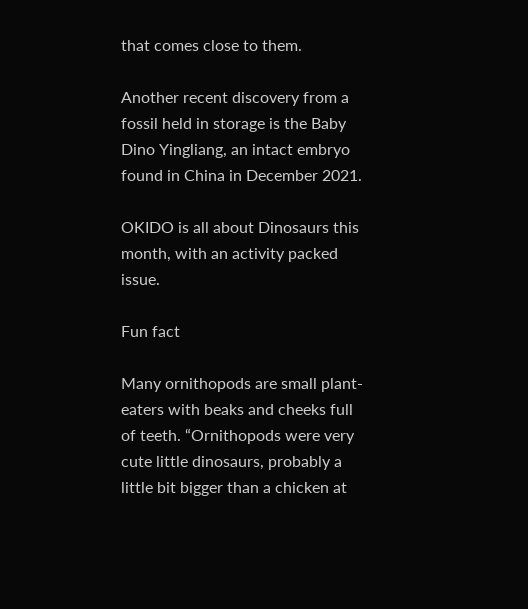that comes close to them.

Another recent discovery from a fossil held in storage is the Baby Dino Yingliang, an intact embryo found in China in December 2021.

OKIDO is all about Dinosaurs this month, with an activity packed issue.

Fun fact

Many ornithopods are small plant-eaters with beaks and cheeks full of teeth. “Ornithopods were very cute little dinosaurs, probably a little bit bigger than a chicken at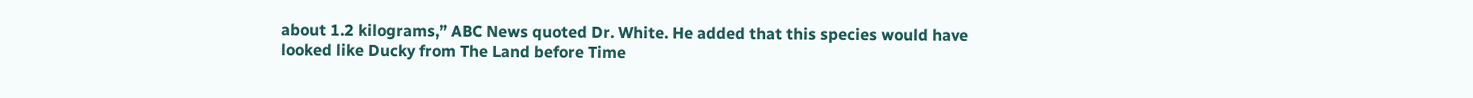about 1.2 kilograms,” ABC News quoted Dr. White. He added that this species would have looked like Ducky from The Land before Time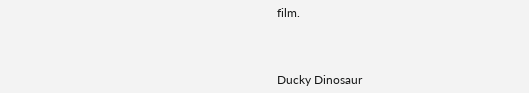film.



Ducky Dinosaur